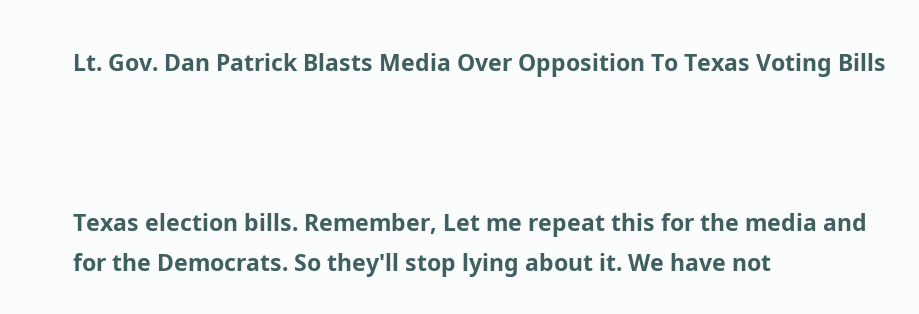Lt. Gov. Dan Patrick Blasts Media Over Opposition To Texas Voting Bills



Texas election bills. Remember, Let me repeat this for the media and for the Democrats. So they'll stop lying about it. We have not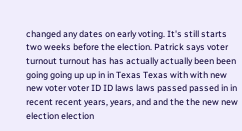changed any dates on early voting. It's still starts two weeks before the election. Patrick says voter turnout turnout has has actually actually been been going going up up in in Texas Texas with with new new voter voter ID ID laws laws passed passed in in recent recent years, years, and and the the new new election election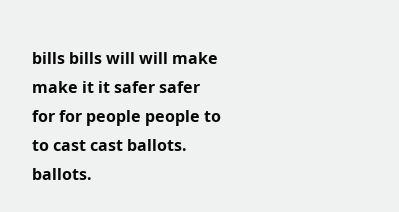bills bills will will make make it it safer safer for for people people to to cast cast ballots. ballots.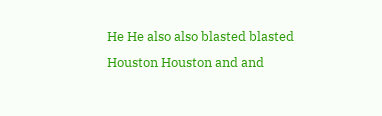He He also also blasted blasted Houston Houston and and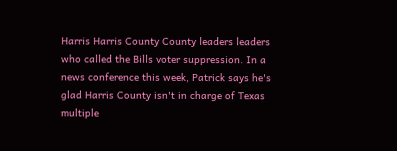Harris Harris County County leaders leaders who called the Bills voter suppression. In a news conference this week, Patrick says he's glad Harris County isn't in charge of Texas multiple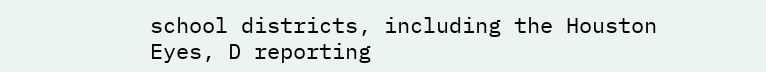school districts, including the Houston Eyes, D reporting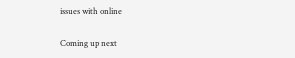issues with online

Coming up next